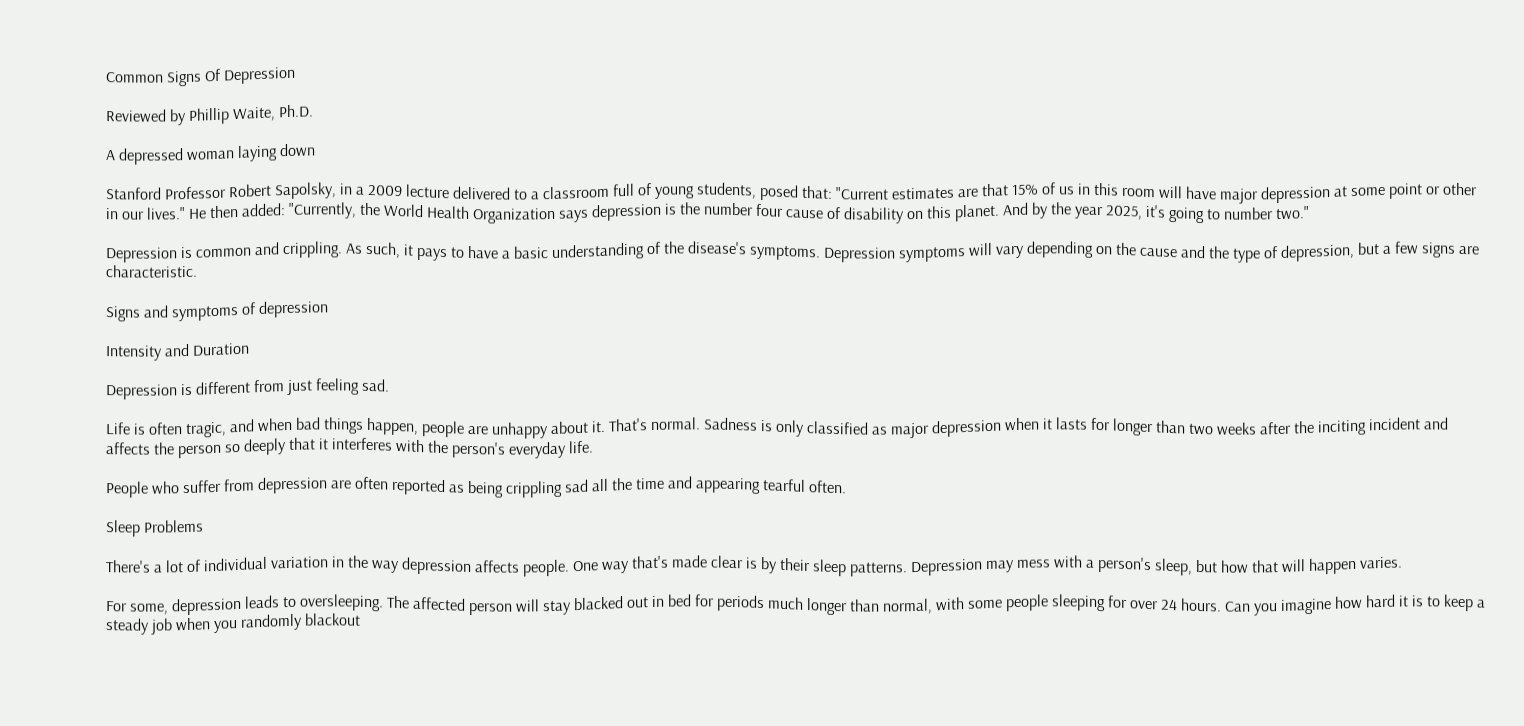Common Signs Of Depression

Reviewed by Phillip Waite, Ph.D.

A depressed woman laying down

Stanford Professor Robert Sapolsky, in a 2009 lecture delivered to a classroom full of young students, posed that: "Current estimates are that 15% of us in this room will have major depression at some point or other in our lives." He then added: "Currently, the World Health Organization says depression is the number four cause of disability on this planet. And by the year 2025, it's going to number two."

Depression is common and crippling. As such, it pays to have a basic understanding of the disease's symptoms. Depression symptoms will vary depending on the cause and the type of depression, but a few signs are characteristic.

Signs and symptoms of depression

Intensity and Duration

Depression is different from just feeling sad.

Life is often tragic, and when bad things happen, people are unhappy about it. That's normal. Sadness is only classified as major depression when it lasts for longer than two weeks after the inciting incident and affects the person so deeply that it interferes with the person's everyday life.

People who suffer from depression are often reported as being crippling sad all the time and appearing tearful often.

Sleep Problems

There's a lot of individual variation in the way depression affects people. One way that's made clear is by their sleep patterns. Depression may mess with a person's sleep, but how that will happen varies.

For some, depression leads to oversleeping. The affected person will stay blacked out in bed for periods much longer than normal, with some people sleeping for over 24 hours. Can you imagine how hard it is to keep a steady job when you randomly blackout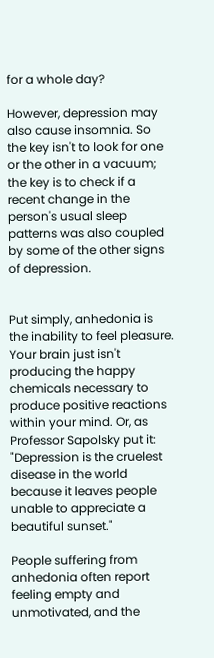for a whole day?

However, depression may also cause insomnia. So the key isn't to look for one or the other in a vacuum; the key is to check if a recent change in the person's usual sleep patterns was also coupled by some of the other signs of depression.


Put simply, anhedonia is the inability to feel pleasure. Your brain just isn't producing the happy chemicals necessary to produce positive reactions within your mind. Or, as Professor Sapolsky put it: "Depression is the cruelest disease in the world because it leaves people unable to appreciate a beautiful sunset."

People suffering from anhedonia often report feeling empty and unmotivated, and the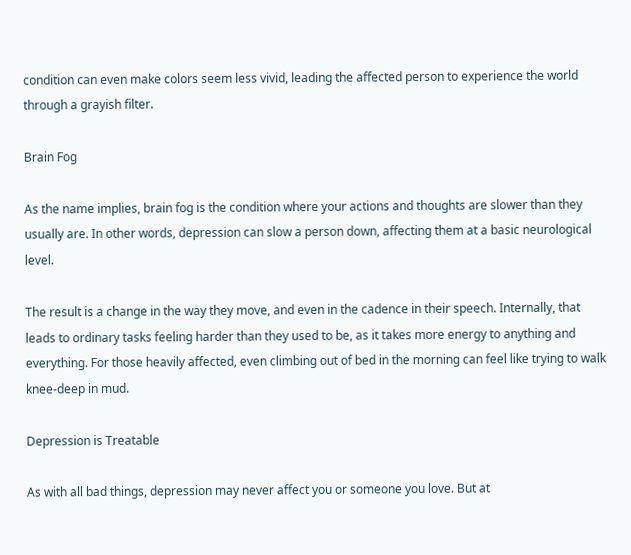condition can even make colors seem less vivid, leading the affected person to experience the world through a grayish filter.

Brain Fog

As the name implies, brain fog is the condition where your actions and thoughts are slower than they usually are. In other words, depression can slow a person down, affecting them at a basic neurological level.

The result is a change in the way they move, and even in the cadence in their speech. Internally, that leads to ordinary tasks feeling harder than they used to be, as it takes more energy to anything and everything. For those heavily affected, even climbing out of bed in the morning can feel like trying to walk knee-deep in mud.

Depression is Treatable

As with all bad things, depression may never affect you or someone you love. But at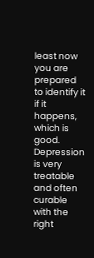least now you are prepared to identify it if it happens, which is good. Depression is very treatable and often curable with the right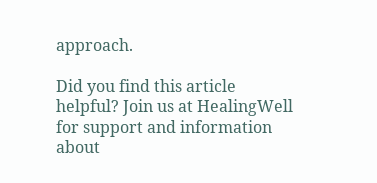approach.

Did you find this article helpful? Join us at HealingWell for support and information about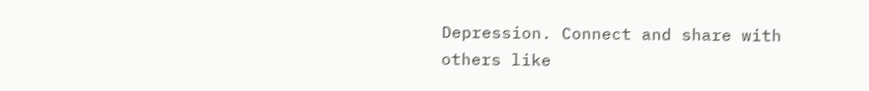Depression. Connect and share with others like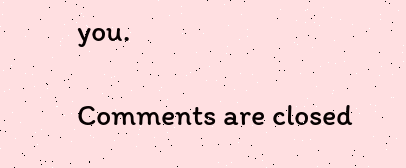you.

Comments are closed